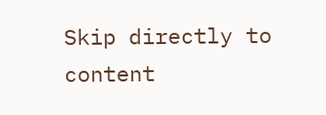Skip directly to content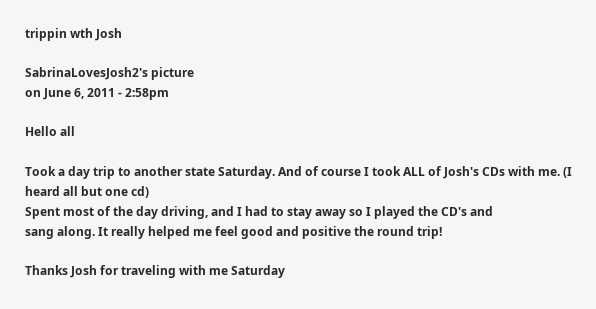trippin wth Josh

SabrinaLovesJosh2's picture
on June 6, 2011 - 2:58pm

Hello all

Took a day trip to another state Saturday. And of course I took ALL of Josh's CDs with me. (I heard all but one cd)
Spent most of the day driving, and I had to stay away so I played the CD's and
sang along. It really helped me feel good and positive the round trip!

Thanks Josh for traveling with me Saturday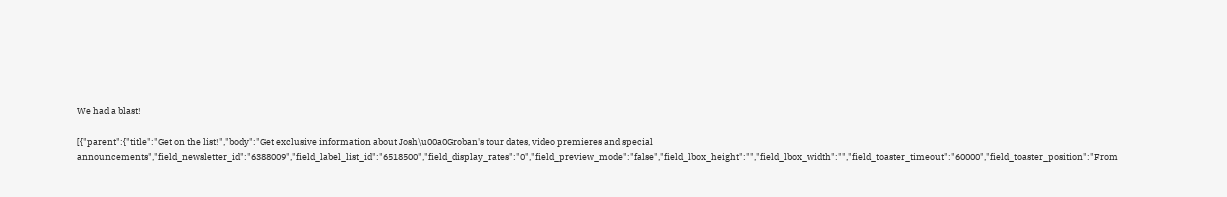We had a blast!

[{"parent":{"title":"Get on the list!","body":"Get exclusive information about Josh\u00a0Groban's tour dates, video premieres and special announcements","field_newsletter_id":"6388009","field_label_list_id":"6518500","field_display_rates":"0","field_preview_mode":"false","field_lbox_height":"","field_lbox_width":"","field_toaster_timeout":"60000","field_toaster_position":"From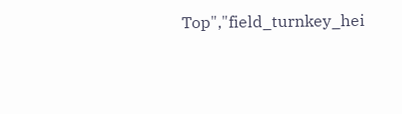Top","field_turnkey_hei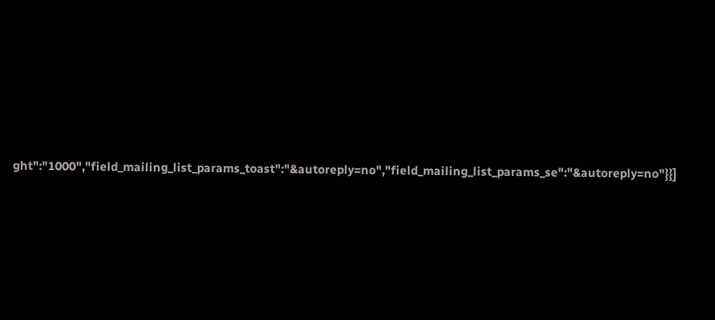ght":"1000","field_mailing_list_params_toast":"&autoreply=no","field_mailing_list_params_se":"&autoreply=no"}}]